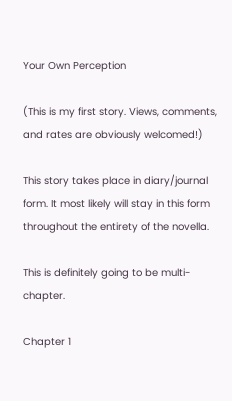Your Own Perception

(This is my first story. Views, comments, and rates are obviously welcomed!)

This story takes place in diary/journal form. It most likely will stay in this form throughout the entirety of the novella.

This is definitely going to be multi-chapter.

Chapter 1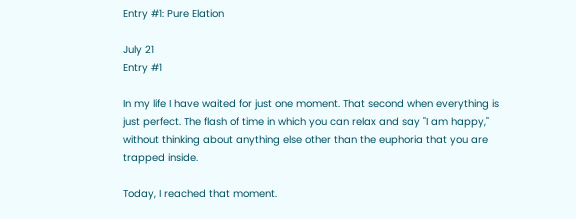Entry #1: Pure Elation

July 21
Entry #1

In my life I have waited for just one moment. That second when everything is just perfect. The flash of time in which you can relax and say "I am happy," without thinking about anything else other than the euphoria that you are trapped inside.

Today, I reached that moment.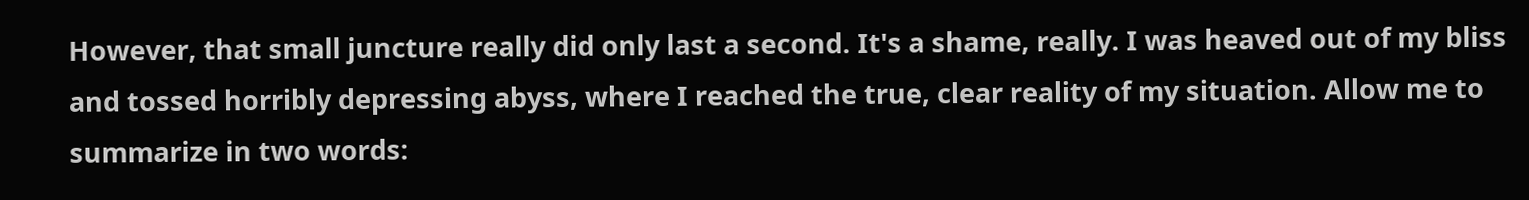However, that small juncture really did only last a second. It's a shame, really. I was heaved out of my bliss and tossed horribly depressing abyss, where I reached the true, clear reality of my situation. Allow me to summarize in two words: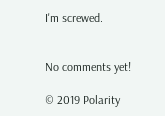I'm screwed.


No comments yet!

© 2019 Polarity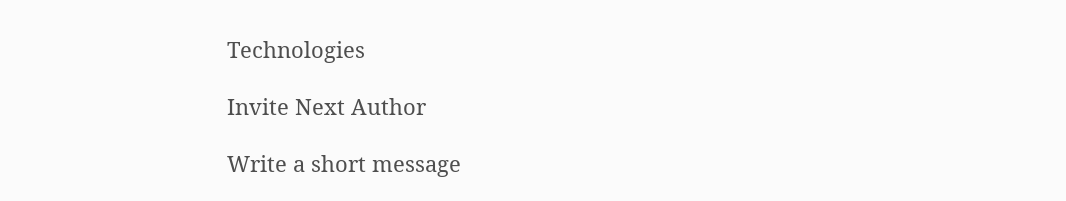Technologies

Invite Next Author

Write a short message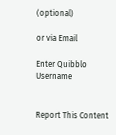(optional)

or via Email

Enter Quibblo Username


Report This Content